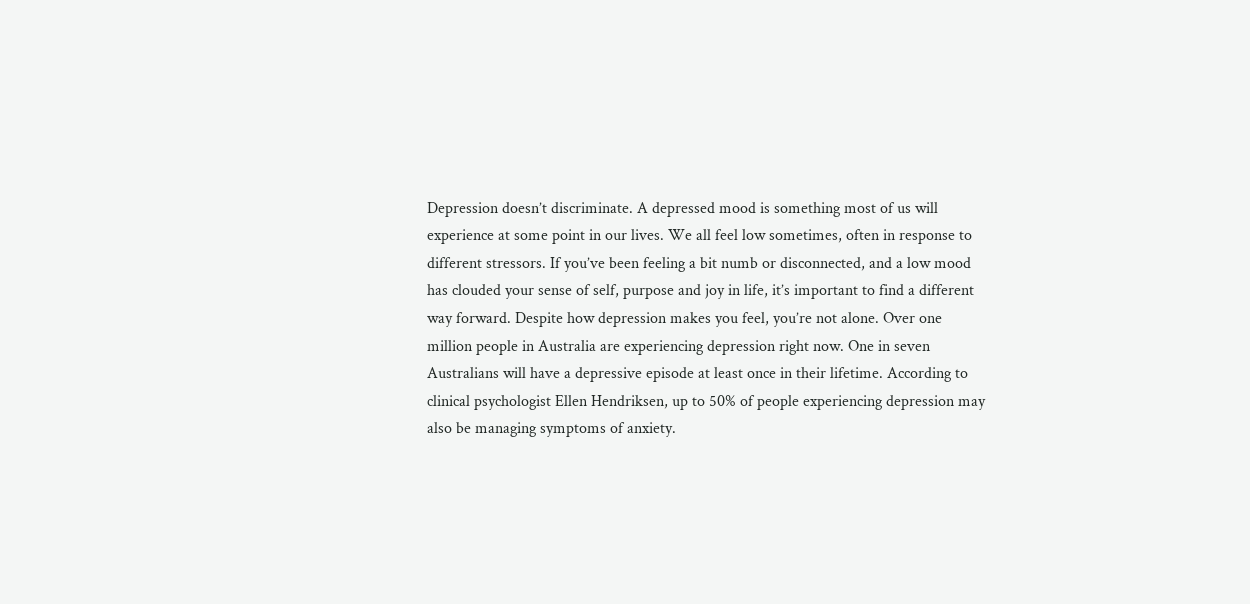Depression doesn’t discriminate. A depressed mood is something most of us will experience at some point in our lives. We all feel low sometimes, often in response to different stressors. If you’ve been feeling a bit numb or disconnected, and a low mood has clouded your sense of self, purpose and joy in life, it’s important to find a different way forward. Despite how depression makes you feel, you’re not alone. Over one million people in Australia are experiencing depression right now. One in seven Australians will have a depressive episode at least once in their lifetime. According to clinical psychologist Ellen Hendriksen, up to 50% of people experiencing depression may also be managing symptoms of anxiety.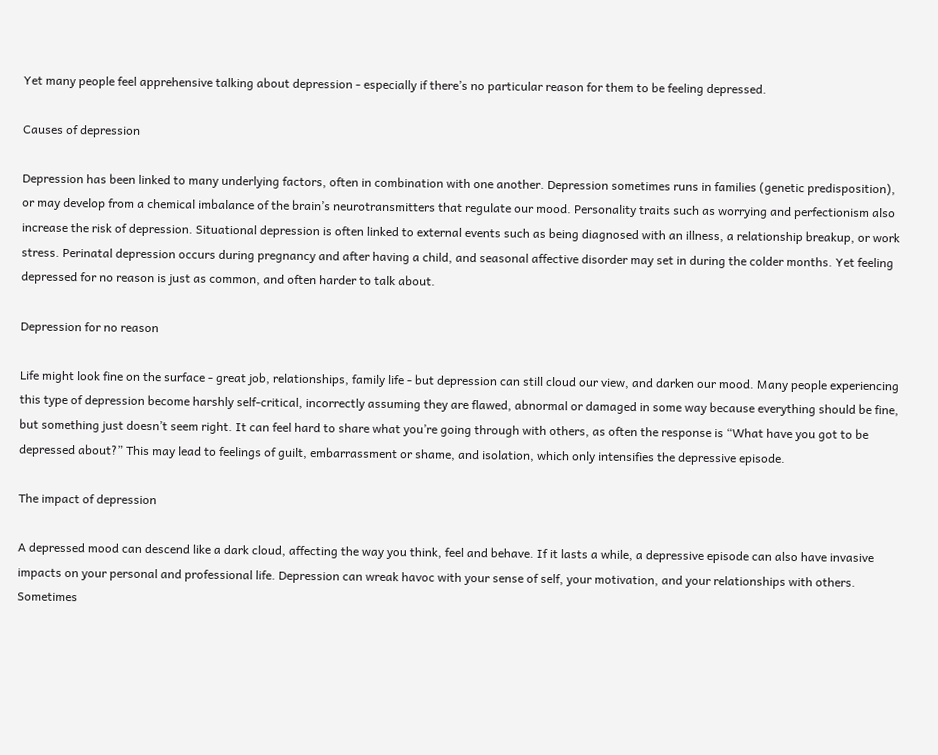Yet many people feel apprehensive talking about depression - especially if there’s no particular reason for them to be feeling depressed.

Causes of depression

Depression has been linked to many underlying factors, often in combination with one another. Depression sometimes runs in families (genetic predisposition), or may develop from a chemical imbalance of the brain’s neurotransmitters that regulate our mood. Personality traits such as worrying and perfectionism also increase the risk of depression. Situational depression is often linked to external events such as being diagnosed with an illness, a relationship breakup, or work stress. Perinatal depression occurs during pregnancy and after having a child, and seasonal affective disorder may set in during the colder months. Yet feeling depressed for no reason is just as common, and often harder to talk about.

Depression for no reason

Life might look fine on the surface - great job, relationships, family life - but depression can still cloud our view, and darken our mood. Many people experiencing this type of depression become harshly self-critical, incorrectly assuming they are flawed, abnormal or damaged in some way because everything should be fine, but something just doesn’t seem right. It can feel hard to share what you’re going through with others, as often the response is “What have you got to be depressed about?” This may lead to feelings of guilt, embarrassment or shame, and isolation, which only intensifies the depressive episode.

The impact of depression

A depressed mood can descend like a dark cloud, affecting the way you think, feel and behave. If it lasts a while, a depressive episode can also have invasive impacts on your personal and professional life. Depression can wreak havoc with your sense of self, your motivation, and your relationships with others. Sometimes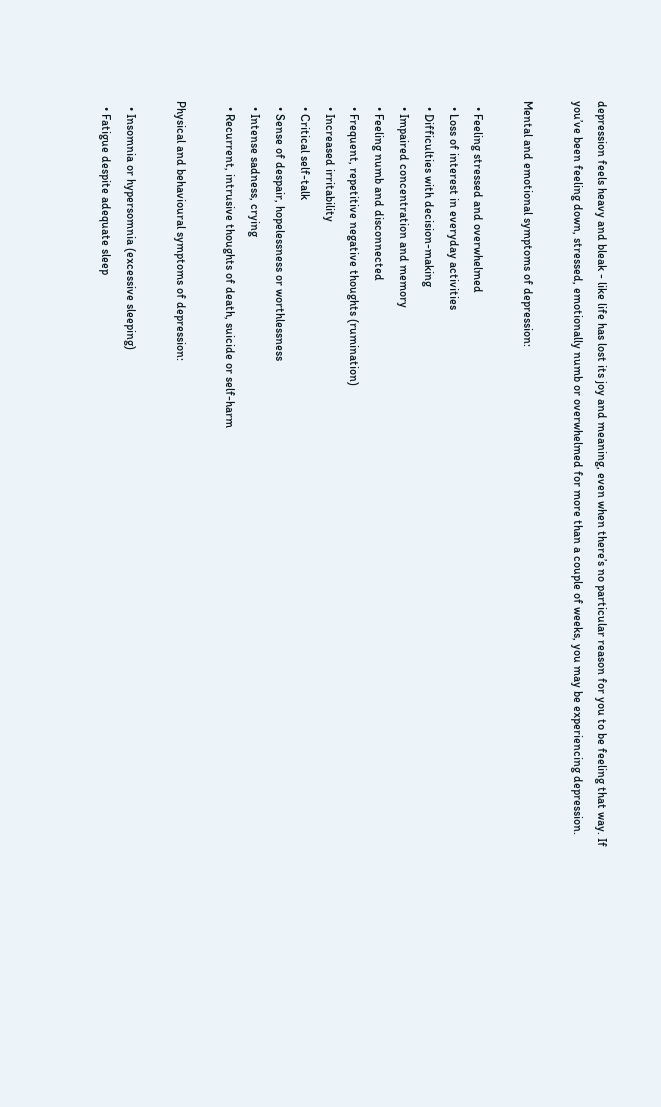depression feels heavy and bleak - like life has lost its joy and meaning, even when there’s no particular reason for you to be feeling that way. If you’ve been feeling down, stressed, emotionally numb or overwhelmed for more than a couple of weeks, you may be experiencing depression.

Mental and emotional symptoms of depression:

  • Feeling stressed and overwhelmed
  • Loss of interest in everyday activities
  • Difficulties with decision-making
  • Impaired concentration and memory
  • Feeling numb and disconnected
  • Frequent, repetitive negative thoughts (rumination)
  • Increased irritability
  • Critical self-talk
  • Sense of despair, hopelessness or worthlessness
  • Intense sadness, crying
  • Recurrent, intrusive thoughts of death, suicide or self-harm

Physical and behavioural symptoms of depression:

  • Insomnia or hypersomnia (excessive sleeping)
  • Fatigue despite adequate sleep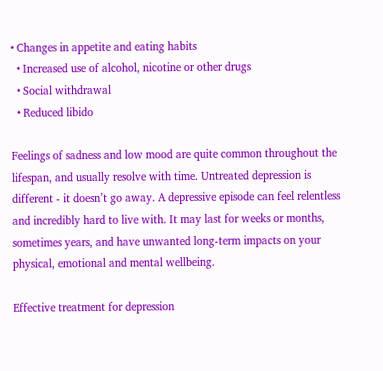• Changes in appetite and eating habits
  • Increased use of alcohol, nicotine or other drugs
  • Social withdrawal
  • Reduced libido

Feelings of sadness and low mood are quite common throughout the lifespan, and usually resolve with time. Untreated depression is different - it doesn’t go away. A depressive episode can feel relentless and incredibly hard to live with. It may last for weeks or months, sometimes years, and have unwanted long-term impacts on your physical, emotional and mental wellbeing.

Effective treatment for depression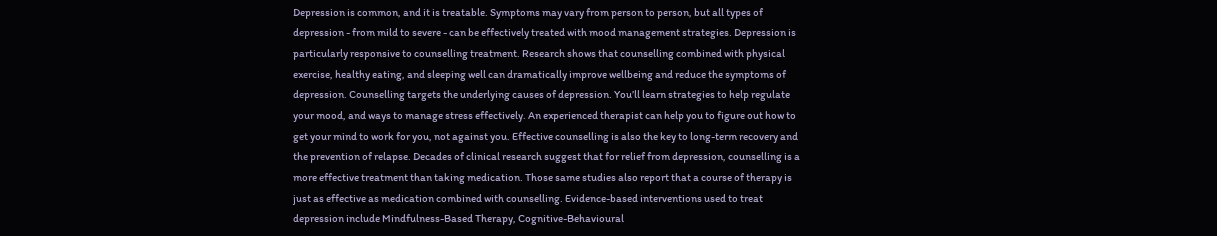Depression is common, and it is treatable. Symptoms may vary from person to person, but all types of depression - from mild to severe - can be effectively treated with mood management strategies. Depression is particularly responsive to counselling treatment. Research shows that counselling combined with physical exercise, healthy eating, and sleeping well can dramatically improve wellbeing and reduce the symptoms of depression. Counselling targets the underlying causes of depression. You’ll learn strategies to help regulate your mood, and ways to manage stress effectively. An experienced therapist can help you to figure out how to get your mind to work for you, not against you. Effective counselling is also the key to long-term recovery and the prevention of relapse. Decades of clinical research suggest that for relief from depression, counselling is a more effective treatment than taking medication. Those same studies also report that a course of therapy is just as effective as medication combined with counselling. Evidence-based interventions used to treat depression include Mindfulness-Based Therapy, Cognitive-Behavioural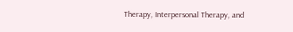Therapy, Interpersonal Therapy, and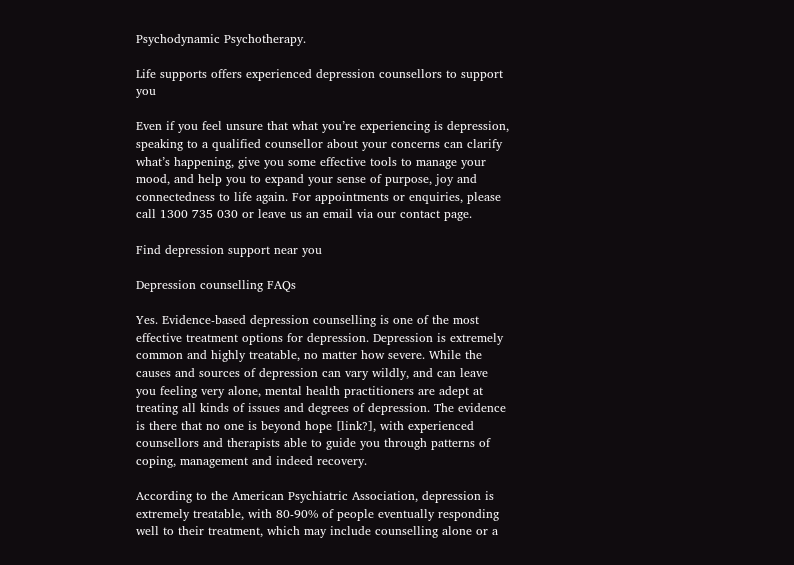Psychodynamic Psychotherapy.

Life supports offers experienced depression counsellors to support you

Even if you feel unsure that what you’re experiencing is depression, speaking to a qualified counsellor about your concerns can clarify what’s happening, give you some effective tools to manage your mood, and help you to expand your sense of purpose, joy and connectedness to life again. For appointments or enquiries, please call 1300 735 030 or leave us an email via our contact page.

Find depression support near you

Depression counselling FAQs

Yes. Evidence-based depression counselling is one of the most effective treatment options for depression. Depression is extremely common and highly treatable, no matter how severe. While the causes and sources of depression can vary wildly, and can leave you feeling very alone, mental health practitioners are adept at treating all kinds of issues and degrees of depression. The evidence is there that no one is beyond hope [link?], with experienced counsellors and therapists able to guide you through patterns of coping, management and indeed recovery.

According to the American Psychiatric Association, depression is extremely treatable, with 80-90% of people eventually responding well to their treatment, which may include counselling alone or a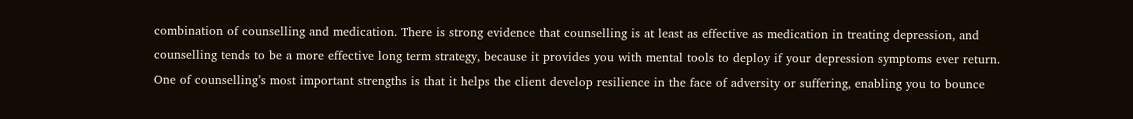combination of counselling and medication. There is strong evidence that counselling is at least as effective as medication in treating depression, and counselling tends to be a more effective long term strategy, because it provides you with mental tools to deploy if your depression symptoms ever return. One of counselling’s most important strengths is that it helps the client develop resilience in the face of adversity or suffering, enabling you to bounce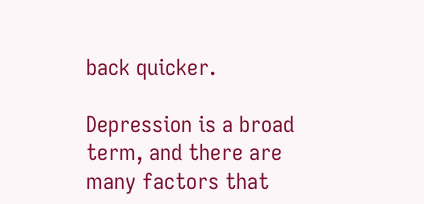back quicker.

Depression is a broad term, and there are many factors that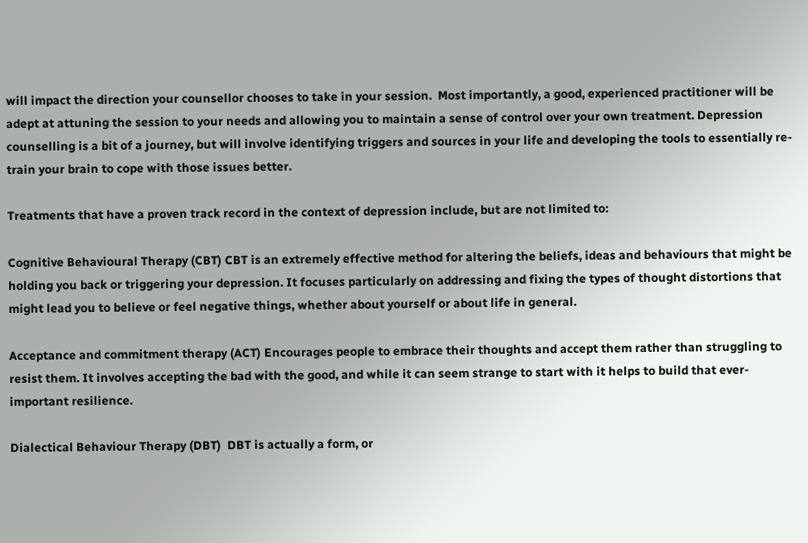will impact the direction your counsellor chooses to take in your session.  Most importantly, a good, experienced practitioner will be adept at attuning the session to your needs and allowing you to maintain a sense of control over your own treatment. Depression counselling is a bit of a journey, but will involve identifying triggers and sources in your life and developing the tools to essentially re-train your brain to cope with those issues better.

Treatments that have a proven track record in the context of depression include, but are not limited to:

Cognitive Behavioural Therapy (CBT) CBT is an extremely effective method for altering the beliefs, ideas and behaviours that might be holding you back or triggering your depression. It focuses particularly on addressing and fixing the types of thought distortions that might lead you to believe or feel negative things, whether about yourself or about life in general.

Acceptance and commitment therapy (ACT) Encourages people to embrace their thoughts and accept them rather than struggling to resist them. It involves accepting the bad with the good, and while it can seem strange to start with it helps to build that ever-important resilience.

Dialectical Behaviour Therapy (DBT)  DBT is actually a form, or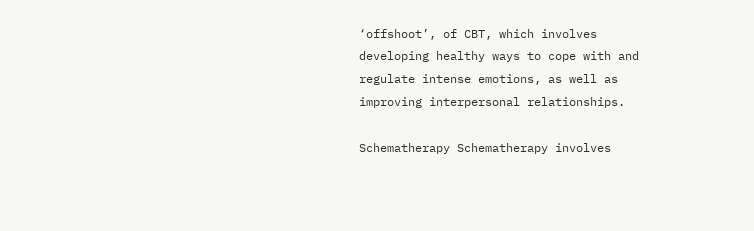‘offshoot’, of CBT, which involves developing healthy ways to cope with and regulate intense emotions, as well as improving interpersonal relationships.

Schematherapy Schematherapy involves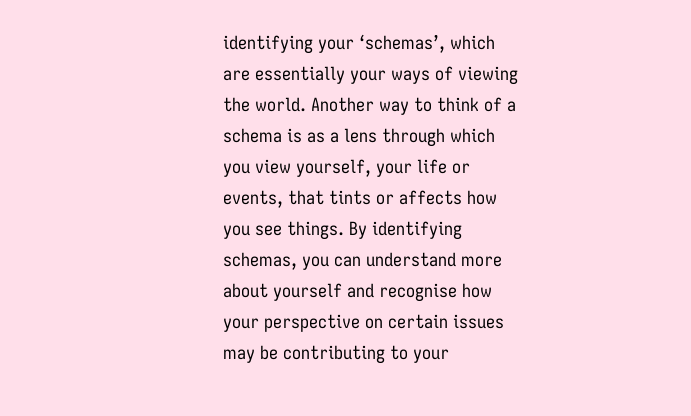identifying your ‘schemas’, which are essentially your ways of viewing the world. Another way to think of a schema is as a lens through which you view yourself, your life or events, that tints or affects how you see things. By identifying schemas, you can understand more about yourself and recognise how your perspective on certain issues may be contributing to your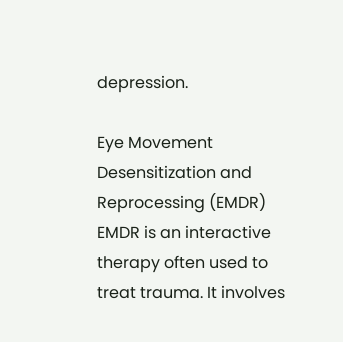depression.

Eye Movement Desensitization and Reprocessing (EMDR) EMDR is an interactive therapy often used to treat trauma. It involves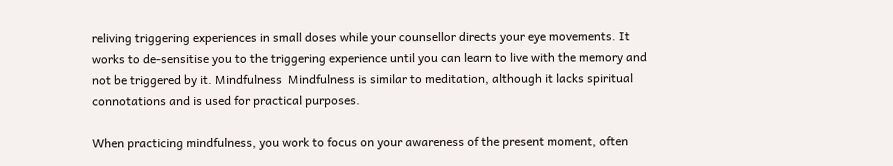reliving triggering experiences in small doses while your counsellor directs your eye movements. It works to de-sensitise you to the triggering experience until you can learn to live with the memory and not be triggered by it. Mindfulness  Mindfulness is similar to meditation, although it lacks spiritual connotations and is used for practical purposes.

When practicing mindfulness, you work to focus on your awareness of the present moment, often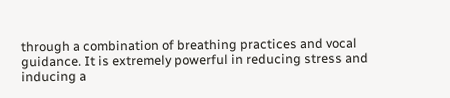through a combination of breathing practices and vocal guidance. It is extremely powerful in reducing stress and inducing a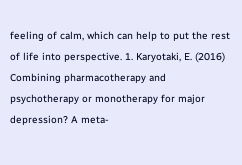feeling of calm, which can help to put the rest of life into perspective. 1. Karyotaki, E. (2016) Combining pharmacotherapy and psychotherapy or monotherapy for major depression? A meta-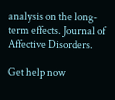analysis on the long-term effects. Journal of Affective Disorders.

Get help now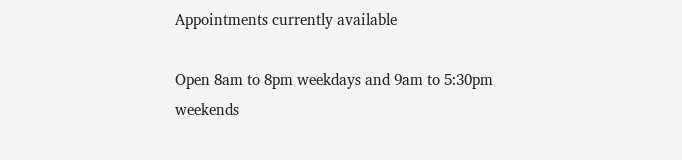Appointments currently available

Open 8am to 8pm weekdays and 9am to 5:30pm weekends